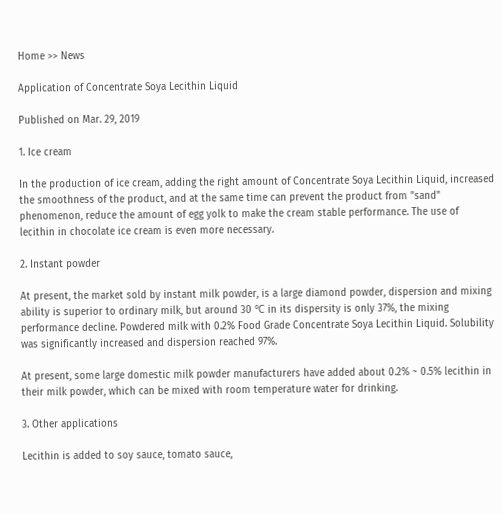Home >> News

Application of Concentrate Soya Lecithin Liquid

Published on Mar. 29, 2019

1. Ice cream

In the production of ice cream, adding the right amount of Concentrate Soya Lecithin Liquid, increased the smoothness of the product, and at the same time can prevent the product from "sand" phenomenon, reduce the amount of egg yolk to make the cream stable performance. The use of lecithin in chocolate ice cream is even more necessary.

2. Instant powder

At present, the market sold by instant milk powder, is a large diamond powder, dispersion and mixing ability is superior to ordinary milk, but around 30 ℃ in its dispersity is only 37%, the mixing performance decline. Powdered milk with 0.2% Food Grade Concentrate Soya Lecithin Liquid. Solubility was significantly increased and dispersion reached 97%.

At present, some large domestic milk powder manufacturers have added about 0.2% ~ 0.5% lecithin in their milk powder, which can be mixed with room temperature water for drinking.

3. Other applications

Lecithin is added to soy sauce, tomato sauce,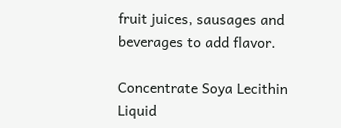fruit juices, sausages and beverages to add flavor.

Concentrate Soya Lecithin Liquid